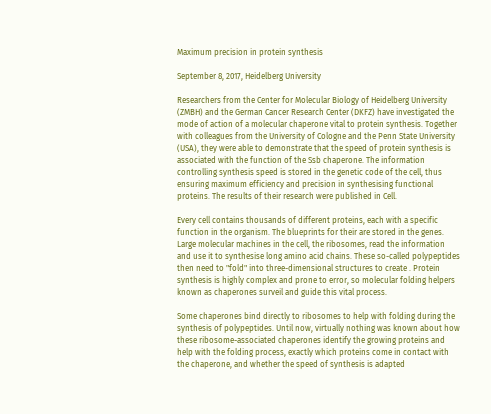Maximum precision in protein synthesis

September 8, 2017, Heidelberg University

Researchers from the Center for Molecular Biology of Heidelberg University (ZMBH) and the German Cancer Research Center (DKFZ) have investigated the mode of action of a molecular chaperone vital to protein synthesis. Together with colleagues from the University of Cologne and the Penn State University (USA), they were able to demonstrate that the speed of protein synthesis is associated with the function of the Ssb chaperone. The information controlling synthesis speed is stored in the genetic code of the cell, thus ensuring maximum efficiency and precision in synthesising functional proteins. The results of their research were published in Cell.

Every cell contains thousands of different proteins, each with a specific function in the organism. The blueprints for their are stored in the genes. Large molecular machines in the cell, the ribosomes, read the information and use it to synthesise long amino acid chains. These so-called polypeptides then need to "fold" into three-dimensional structures to create . Protein synthesis is highly complex and prone to error, so molecular folding helpers known as chaperones surveil and guide this vital process.

Some chaperones bind directly to ribosomes to help with folding during the synthesis of polypeptides. Until now, virtually nothing was known about how these ribosome-associated chaperones identify the growing proteins and help with the folding process, exactly which proteins come in contact with the chaperone, and whether the speed of synthesis is adapted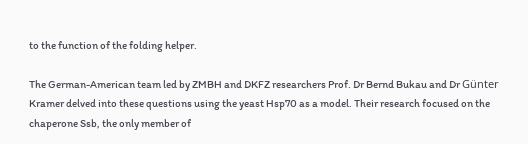to the function of the folding helper.

The German-American team led by ZMBH and DKFZ researchers Prof. Dr Bernd Bukau and Dr Günter Kramer delved into these questions using the yeast Hsp70 as a model. Their research focused on the chaperone Ssb, the only member of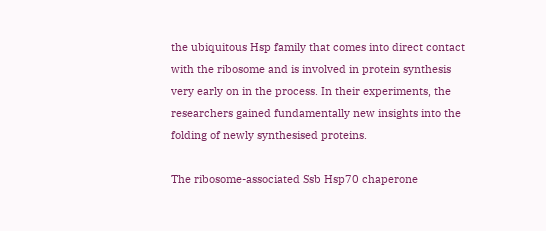the ubiquitous Hsp family that comes into direct contact with the ribosome and is involved in protein synthesis very early on in the process. In their experiments, the researchers gained fundamentally new insights into the folding of newly synthesised proteins.

The ribosome-associated Ssb Hsp70 chaperone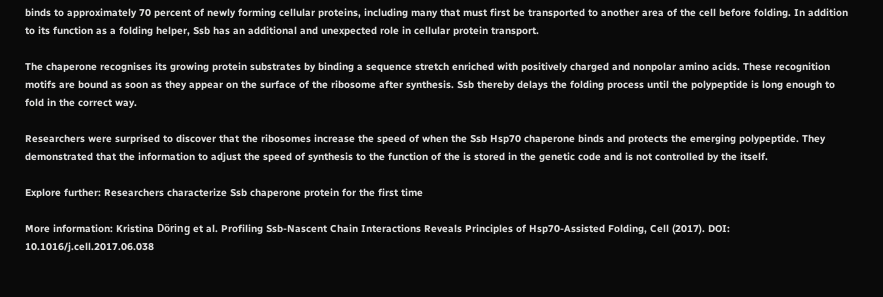binds to approximately 70 percent of newly forming cellular proteins, including many that must first be transported to another area of the cell before folding. In addition to its function as a folding helper, Ssb has an additional and unexpected role in cellular protein transport.

The chaperone recognises its growing protein substrates by binding a sequence stretch enriched with positively charged and nonpolar amino acids. These recognition motifs are bound as soon as they appear on the surface of the ribosome after synthesis. Ssb thereby delays the folding process until the polypeptide is long enough to fold in the correct way.

Researchers were surprised to discover that the ribosomes increase the speed of when the Ssb Hsp70 chaperone binds and protects the emerging polypeptide. They demonstrated that the information to adjust the speed of synthesis to the function of the is stored in the genetic code and is not controlled by the itself.

Explore further: Researchers characterize Ssb chaperone protein for the first time

More information: Kristina Döring et al. Profiling Ssb-Nascent Chain Interactions Reveals Principles of Hsp70-Assisted Folding, Cell (2017). DOI: 10.1016/j.cell.2017.06.038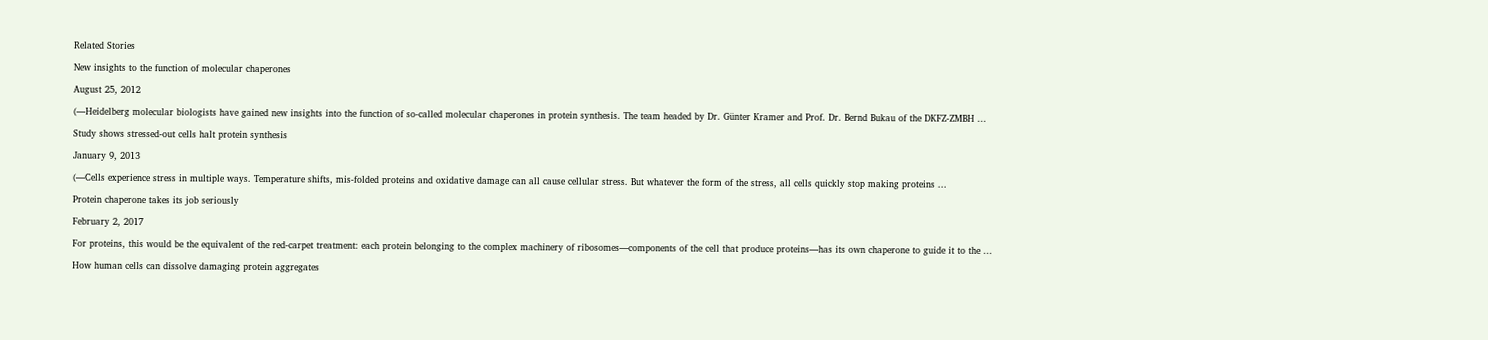Related Stories

New insights to the function of molecular chaperones

August 25, 2012

(—Heidelberg molecular biologists have gained new insights into the function of so-called molecular chaperones in protein synthesis. The team headed by Dr. Günter Kramer and Prof. Dr. Bernd Bukau of the DKFZ-ZMBH ...

Study shows stressed-out cells halt protein synthesis

January 9, 2013

(—Cells experience stress in multiple ways. Temperature shifts, mis-folded proteins and oxidative damage can all cause cellular stress. But whatever the form of the stress, all cells quickly stop making proteins ...

Protein chaperone takes its job seriously

February 2, 2017

For proteins, this would be the equivalent of the red-carpet treatment: each protein belonging to the complex machinery of ribosomes—components of the cell that produce proteins—has its own chaperone to guide it to the ...

How human cells can dissolve damaging protein aggregates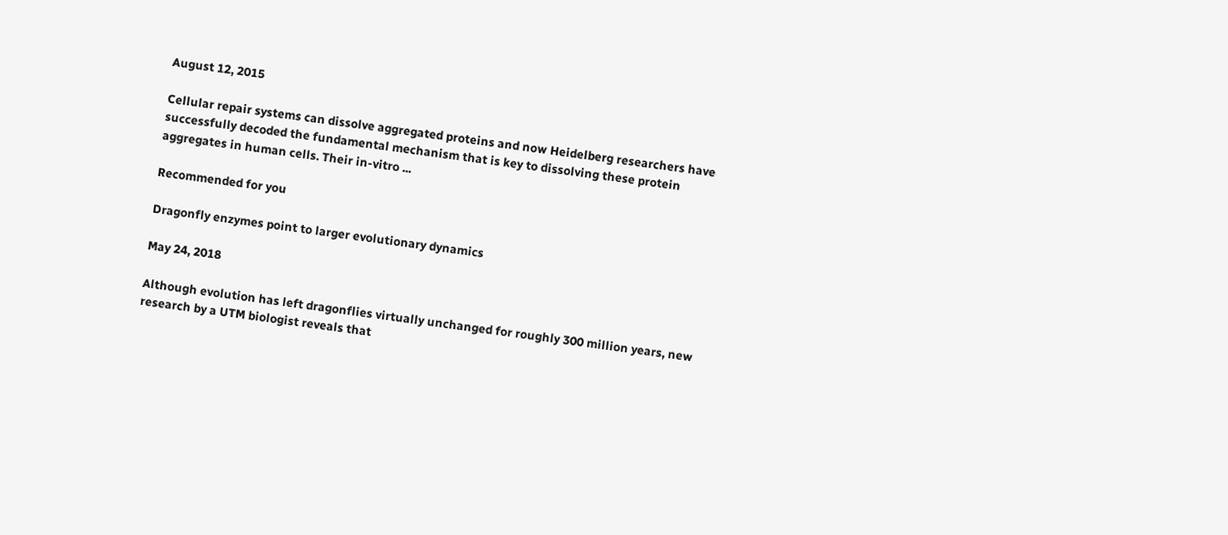August 12, 2015

Cellular repair systems can dissolve aggregated proteins and now Heidelberg researchers have successfully decoded the fundamental mechanism that is key to dissolving these protein aggregates in human cells. Their in-vitro ...

Recommended for you

Dragonfly enzymes point to larger evolutionary dynamics

May 24, 2018

Although evolution has left dragonflies virtually unchanged for roughly 300 million years, new research by a UTM biologist reveals that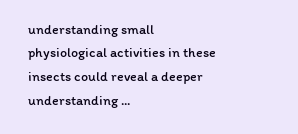understanding small physiological activities in these insects could reveal a deeper understanding ...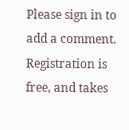Please sign in to add a comment. Registration is free, and takes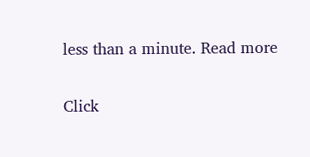less than a minute. Read more

Click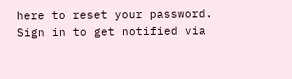here to reset your password.
Sign in to get notified via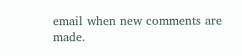email when new comments are made.